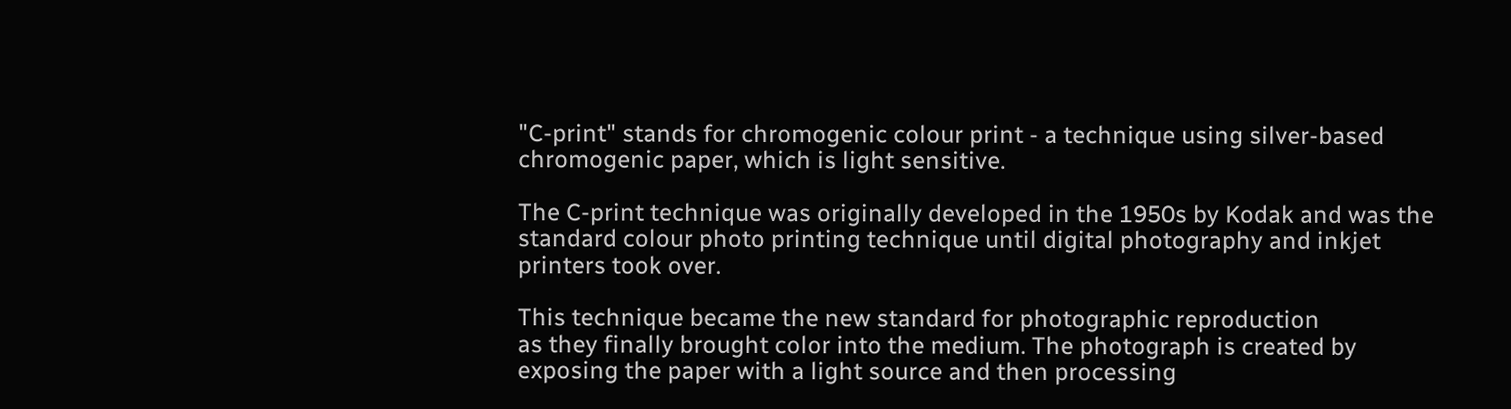"C-print" stands for chromogenic colour print - a technique using silver-based chromogenic paper, which is light sensitive.

The C-print technique was originally developed in the 1950s by Kodak and was the standard colour photo printing technique until digital photography and inkjet printers took over.

This technique became the new standard for photographic reproduction
as they finally brought color into the medium. The photograph is created by exposing the paper with a light source and then processing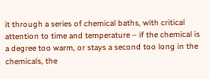it through a series of chemical baths, with critical attention to time and temperature – if the chemical is a degree too warm, or stays a second too long in the chemicals, the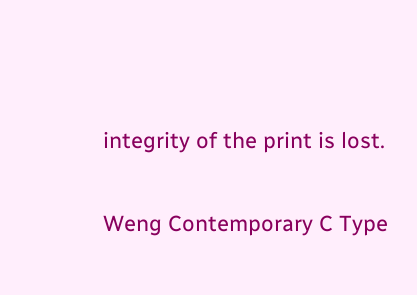integrity of the print is lost.

Weng Contemporary C Type